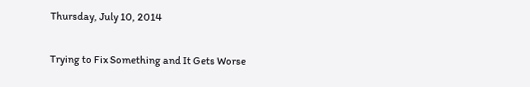Thursday, July 10, 2014

Trying to Fix Something and It Gets Worse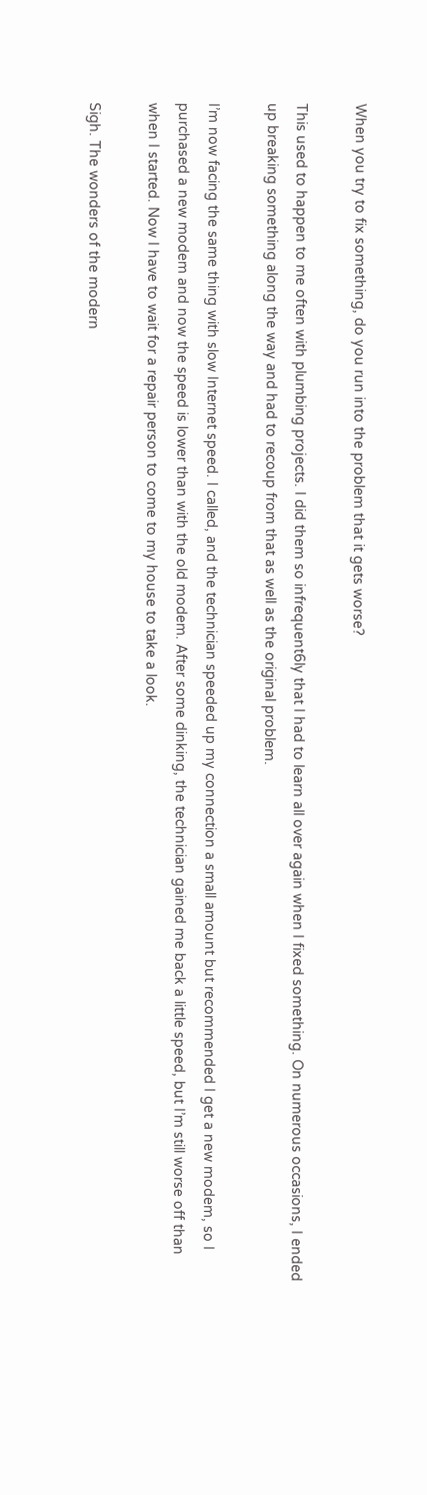When you try to fix something, do you run into the problem that it gets worse?

This used to happen to me often with plumbing projects. I did them so infrequent6ly that I had to learn all over again when I fixed something. On numerous occasions, I ended up breaking something along the way and had to recoup from that as well as the original problem.

I’m now facing the same thing with slow Internet speed. I called, and the technician speeded up my connection a small amount but recommended I get a new modem, so I purchased a new modem and now the speed is lower than with the old modem. After some dinking, the technician gained me back a little speed, but I’m still worse off than when I started. Now I have to wait for a repair person to come to my house to take a look.

Sigh. The wonders of the modern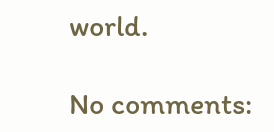world.

No comments: